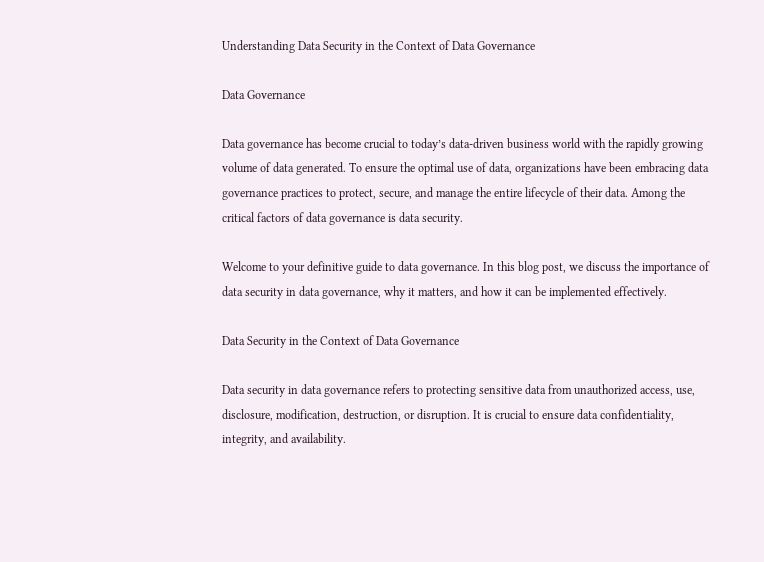Understanding Data Security in the Context of Data Governance

Data Governance

Data governance has become crucial to today’s data-driven business world with the rapidly growing volume of data generated. To ensure the optimal use of data, organizations have been embracing data governance practices to protect, secure, and manage the entire lifecycle of their data. Among the critical factors of data governance is data security.

Welcome to your definitive guide to data governance. In this blog post, we discuss the importance of data security in data governance, why it matters, and how it can be implemented effectively.

Data Security in the Context of Data Governance

Data security in data governance refers to protecting sensitive data from unauthorized access, use, disclosure, modification, destruction, or disruption. It is crucial to ensure data confidentiality, integrity, and availability.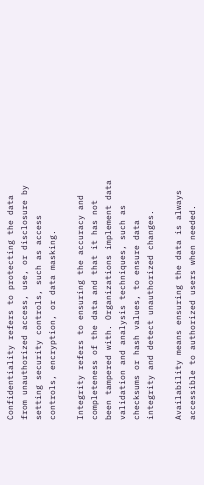Confidentiality refers to protecting the data from unauthorized access, use, or disclosure by setting security controls, such as access controls, encryption, or data masking.

Integrity refers to ensuring the accuracy and completeness of the data and that it has not been tampered with. Organizations implement data validation and analysis techniques, such as checksums or hash values, to ensure data integrity and detect unauthorized changes.

Availability means ensuring the data is always accessible to authorized users when needed.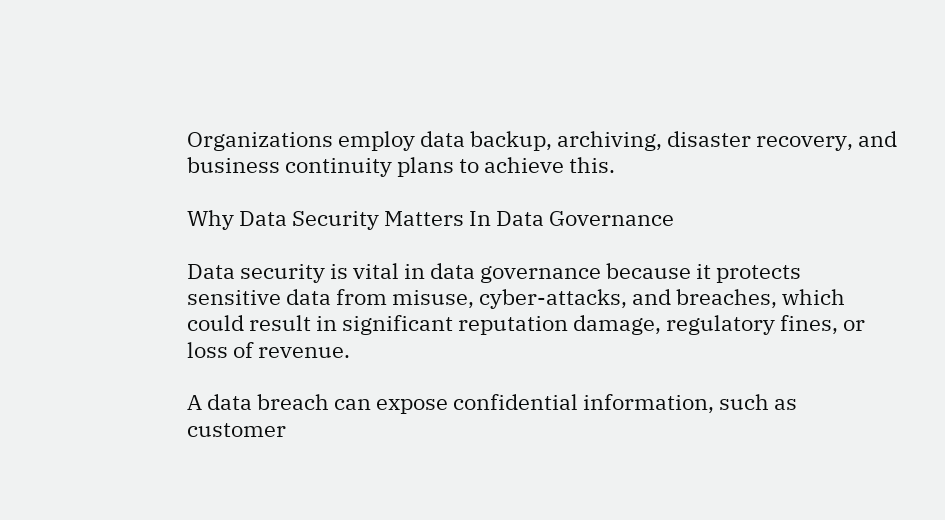Organizations employ data backup, archiving, disaster recovery, and business continuity plans to achieve this.

Why Data Security Matters In Data Governance

Data security is vital in data governance because it protects sensitive data from misuse, cyber-attacks, and breaches, which could result in significant reputation damage, regulatory fines, or loss of revenue.

A data breach can expose confidential information, such as customer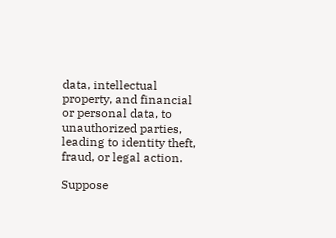data, intellectual property, and financial or personal data, to unauthorized parties, leading to identity theft, fraud, or legal action.

Suppose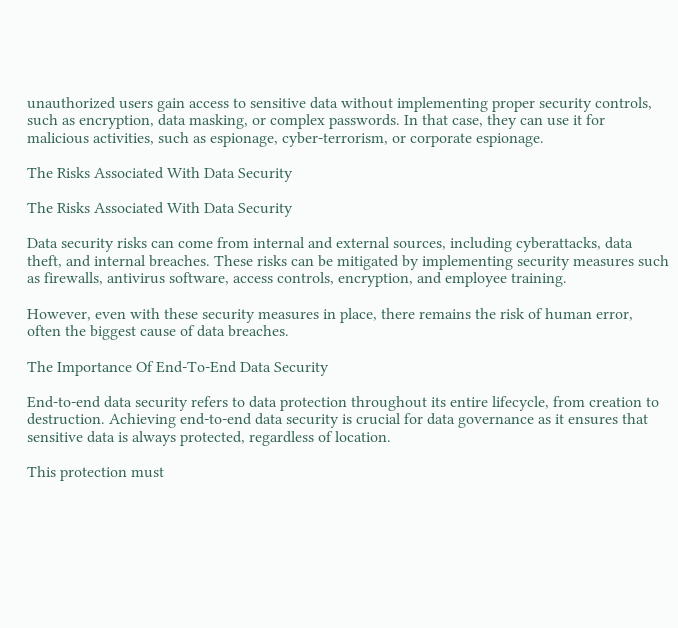unauthorized users gain access to sensitive data without implementing proper security controls, such as encryption, data masking, or complex passwords. In that case, they can use it for malicious activities, such as espionage, cyber-terrorism, or corporate espionage.

The Risks Associated With Data Security

The Risks Associated With Data Security

Data security risks can come from internal and external sources, including cyberattacks, data theft, and internal breaches. These risks can be mitigated by implementing security measures such as firewalls, antivirus software, access controls, encryption, and employee training.

However, even with these security measures in place, there remains the risk of human error, often the biggest cause of data breaches.

The Importance Of End-To-End Data Security

End-to-end data security refers to data protection throughout its entire lifecycle, from creation to destruction. Achieving end-to-end data security is crucial for data governance as it ensures that sensitive data is always protected, regardless of location.

This protection must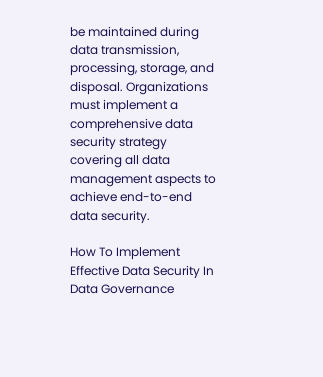be maintained during data transmission, processing, storage, and disposal. Organizations must implement a comprehensive data security strategy covering all data management aspects to achieve end-to-end data security.

How To Implement Effective Data Security In Data Governance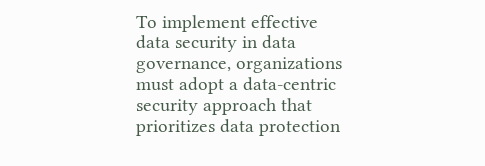To implement effective data security in data governance, organizations must adopt a data-centric security approach that prioritizes data protection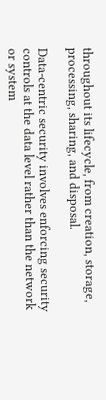throughout its lifecycle, from creation, storage, processing, sharing, and disposal.

Data-centric security involves enforcing security controls at the data level rather than the network or system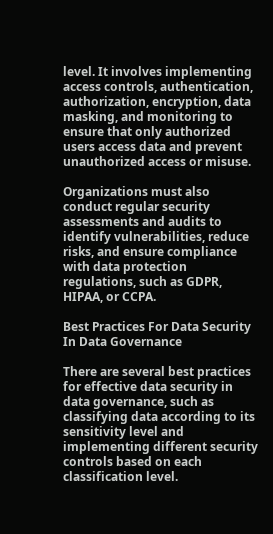level. It involves implementing access controls, authentication, authorization, encryption, data masking, and monitoring to ensure that only authorized users access data and prevent unauthorized access or misuse.

Organizations must also conduct regular security assessments and audits to identify vulnerabilities, reduce risks, and ensure compliance with data protection regulations, such as GDPR, HIPAA, or CCPA.

Best Practices For Data Security In Data Governance

There are several best practices for effective data security in data governance, such as classifying data according to its sensitivity level and implementing different security controls based on each classification level.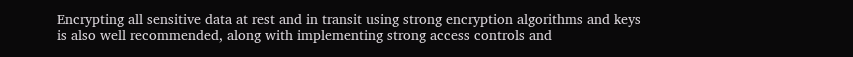Encrypting all sensitive data at rest and in transit using strong encryption algorithms and keys is also well recommended, along with implementing strong access controls and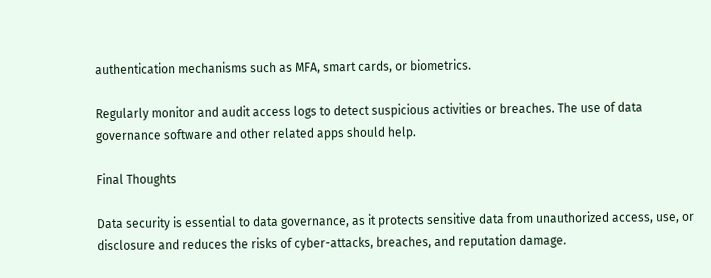authentication mechanisms such as MFA, smart cards, or biometrics.

Regularly monitor and audit access logs to detect suspicious activities or breaches. The use of data governance software and other related apps should help.

Final Thoughts

Data security is essential to data governance, as it protects sensitive data from unauthorized access, use, or disclosure and reduces the risks of cyber-attacks, breaches, and reputation damage.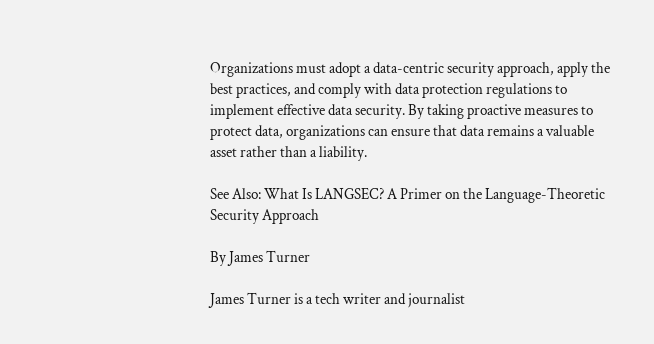Organizations must adopt a data-centric security approach, apply the best practices, and comply with data protection regulations to implement effective data security. By taking proactive measures to protect data, organizations can ensure that data remains a valuable asset rather than a liability.

See Also: What Is LANGSEC? A Primer on the Language-Theoretic Security Approach

By James Turner

James Turner is a tech writer and journalist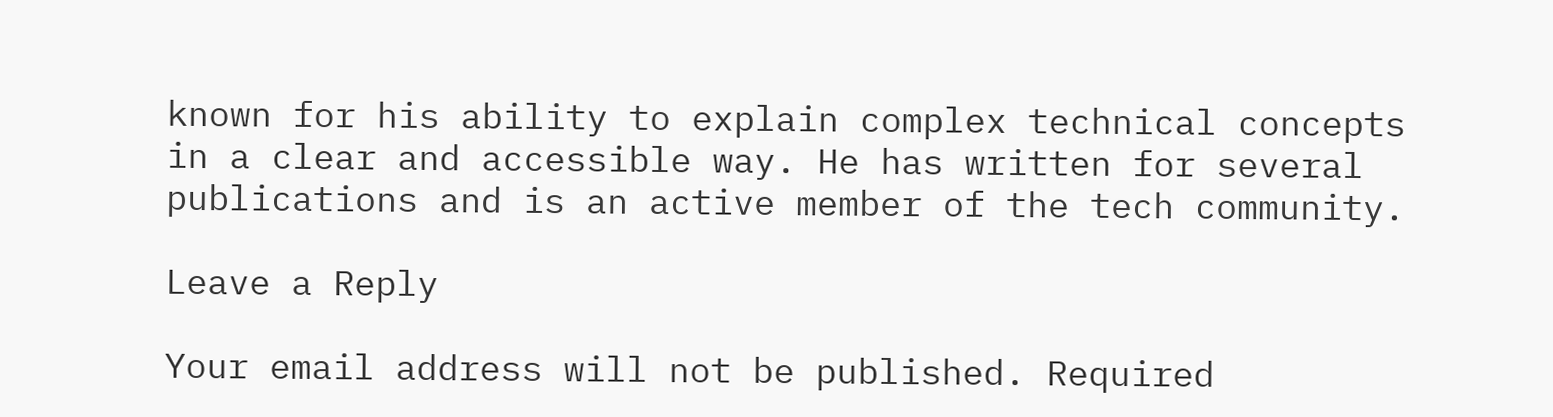known for his ability to explain complex technical concepts in a clear and accessible way. He has written for several publications and is an active member of the tech community.

Leave a Reply

Your email address will not be published. Required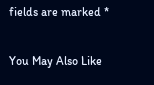fields are marked *

You May Also Like